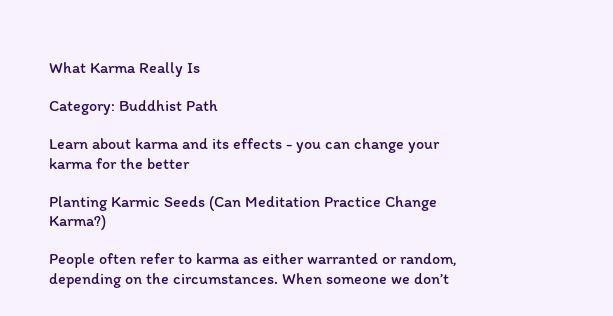What Karma Really Is

Category: Buddhist Path

Learn about karma and its effects - you can change your karma for the better

Planting Karmic Seeds (Can Meditation Practice Change Karma?)

People often refer to karma as either warranted or random, depending on the circumstances. When someone we don’t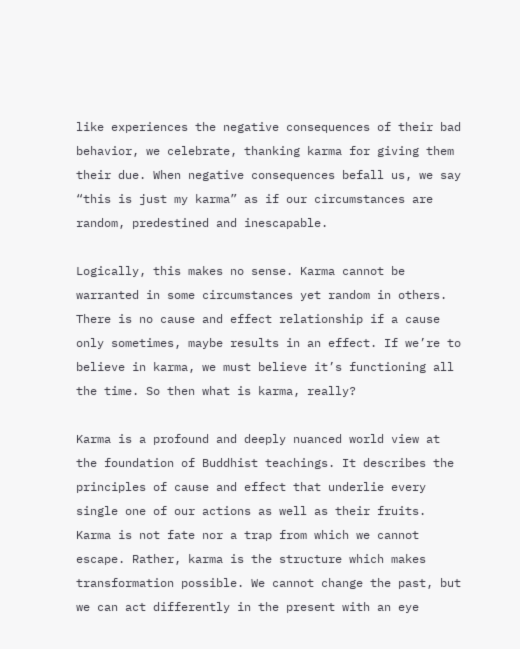like experiences the negative consequences of their bad behavior, we celebrate, thanking karma for giving them their due. When negative consequences befall us, we say “this is just my karma” as if our circumstances are random, predestined and inescapable.

Logically, this makes no sense. Karma cannot be warranted in some circumstances yet random in others. There is no cause and effect relationship if a cause only sometimes, maybe results in an effect. If we’re to believe in karma, we must believe it’s functioning all the time. So then what is karma, really?

Karma is a profound and deeply nuanced world view at the foundation of Buddhist teachings. It describes the principles of cause and effect that underlie every single one of our actions as well as their fruits. Karma is not fate nor a trap from which we cannot escape. Rather, karma is the structure which makes transformation possible. We cannot change the past, but we can act differently in the present with an eye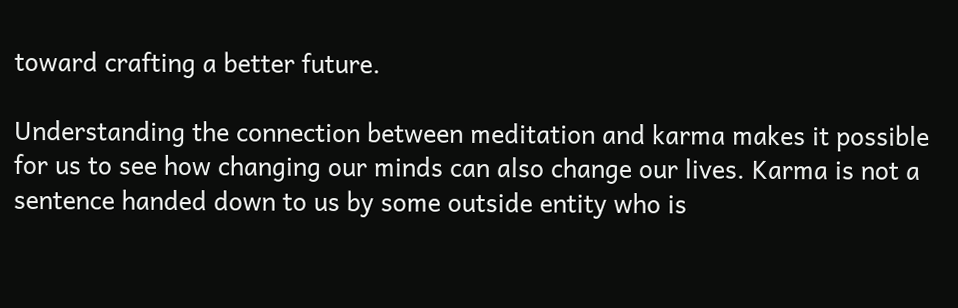toward crafting a better future.

Understanding the connection between meditation and karma makes it possible for us to see how changing our minds can also change our lives. Karma is not a sentence handed down to us by some outside entity who is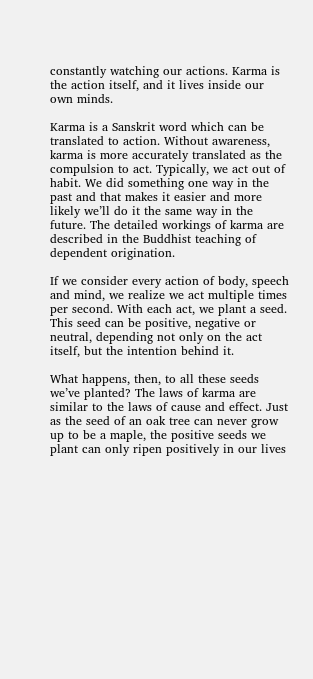constantly watching our actions. Karma is the action itself, and it lives inside our own minds.

Karma is a Sanskrit word which can be translated to action. Without awareness, karma is more accurately translated as the compulsion to act. Typically, we act out of habit. We did something one way in the past and that makes it easier and more likely we’ll do it the same way in the future. The detailed workings of karma are described in the Buddhist teaching of dependent origination.

If we consider every action of body, speech and mind, we realize we act multiple times per second. With each act, we plant a seed. This seed can be positive, negative or neutral, depending not only on the act itself, but the intention behind it.

What happens, then, to all these seeds we’ve planted? The laws of karma are similar to the laws of cause and effect. Just as the seed of an oak tree can never grow up to be a maple, the positive seeds we plant can only ripen positively in our lives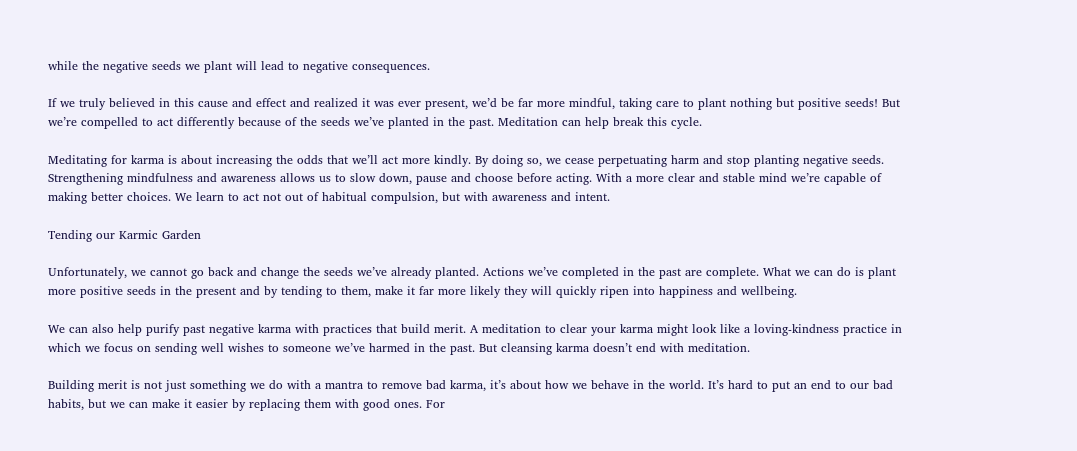while the negative seeds we plant will lead to negative consequences.

If we truly believed in this cause and effect and realized it was ever present, we’d be far more mindful, taking care to plant nothing but positive seeds! But we’re compelled to act differently because of the seeds we’ve planted in the past. Meditation can help break this cycle.

Meditating for karma is about increasing the odds that we’ll act more kindly. By doing so, we cease perpetuating harm and stop planting negative seeds. Strengthening mindfulness and awareness allows us to slow down, pause and choose before acting. With a more clear and stable mind we’re capable of making better choices. We learn to act not out of habitual compulsion, but with awareness and intent.

Tending our Karmic Garden

Unfortunately, we cannot go back and change the seeds we’ve already planted. Actions we’ve completed in the past are complete. What we can do is plant more positive seeds in the present and by tending to them, make it far more likely they will quickly ripen into happiness and wellbeing.

We can also help purify past negative karma with practices that build merit. A meditation to clear your karma might look like a loving-kindness practice in which we focus on sending well wishes to someone we’ve harmed in the past. But cleansing karma doesn’t end with meditation.

Building merit is not just something we do with a mantra to remove bad karma, it’s about how we behave in the world. It’s hard to put an end to our bad habits, but we can make it easier by replacing them with good ones. For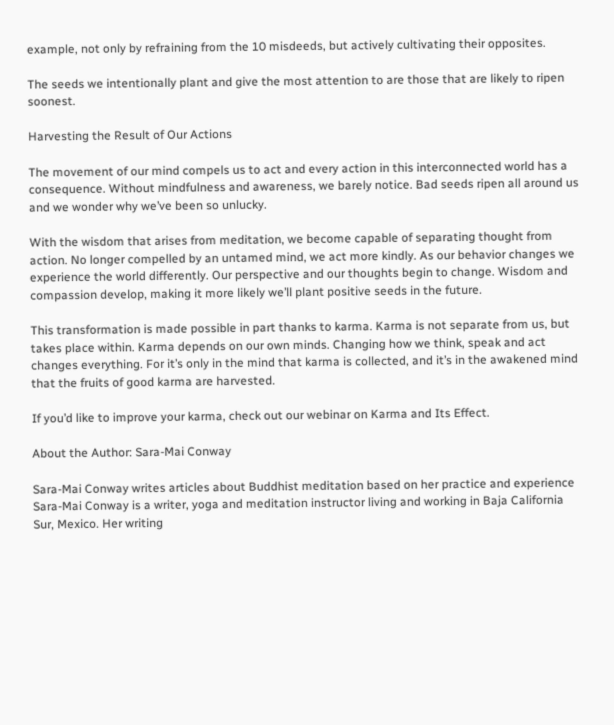example, not only by refraining from the 10 misdeeds, but actively cultivating their opposites.

The seeds we intentionally plant and give the most attention to are those that are likely to ripen soonest.

Harvesting the Result of Our Actions

The movement of our mind compels us to act and every action in this interconnected world has a consequence. Without mindfulness and awareness, we barely notice. Bad seeds ripen all around us and we wonder why we’ve been so unlucky.

With the wisdom that arises from meditation, we become capable of separating thought from action. No longer compelled by an untamed mind, we act more kindly. As our behavior changes we experience the world differently. Our perspective and our thoughts begin to change. Wisdom and compassion develop, making it more likely we’ll plant positive seeds in the future.

This transformation is made possible in part thanks to karma. Karma is not separate from us, but takes place within. Karma depends on our own minds. Changing how we think, speak and act changes everything. For it’s only in the mind that karma is collected, and it’s in the awakened mind that the fruits of good karma are harvested.

If you’d like to improve your karma, check out our webinar on Karma and Its Effect.

About the Author: Sara-Mai Conway

Sara-Mai Conway writes articles about Buddhist meditation based on her practice and experience
Sara-Mai Conway is a writer, yoga and meditation instructor living and working in Baja California Sur, Mexico. Her writing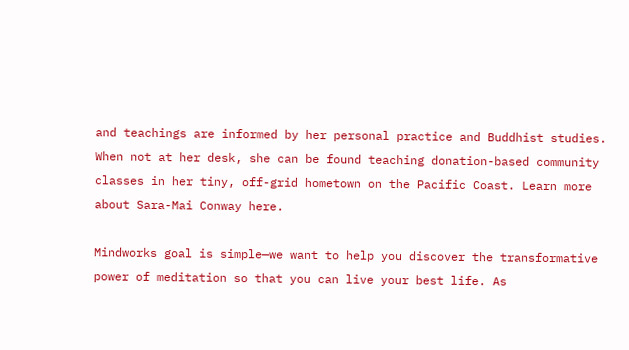and teachings are informed by her personal practice and Buddhist studies. When not at her desk, she can be found teaching donation-based community classes in her tiny, off-grid hometown on the Pacific Coast. Learn more about Sara-Mai Conway here.

Mindworks goal is simple—we want to help you discover the transformative power of meditation so that you can live your best life. As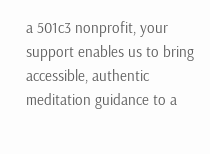a 501c3 nonprofit, your support enables us to bring accessible, authentic meditation guidance to a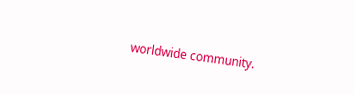worldwide community.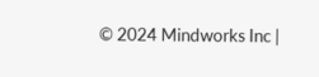© 2024 Mindworks Inc |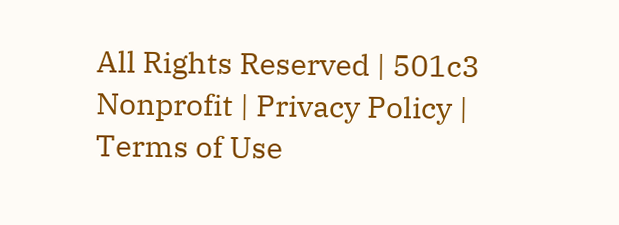All Rights Reserved | 501c3 Nonprofit | Privacy Policy | Terms of Use